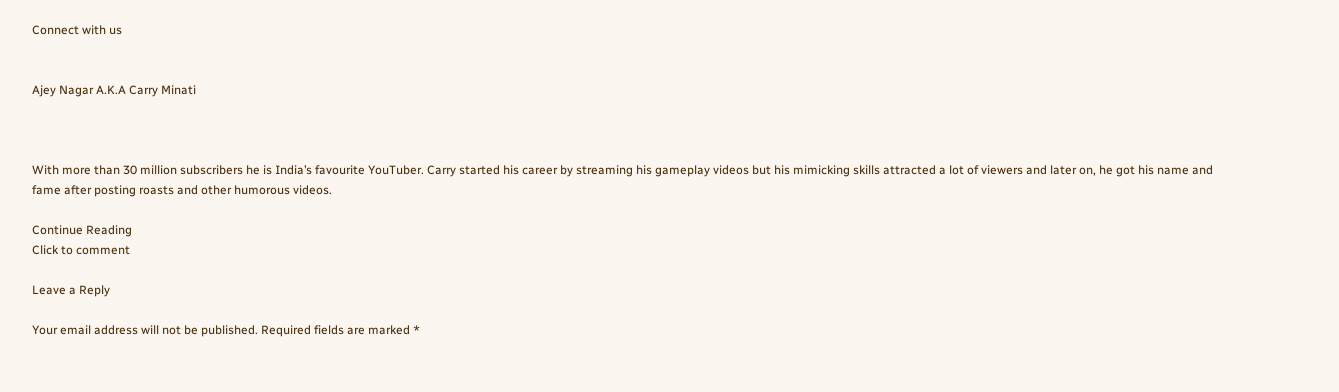Connect with us


Ajey Nagar A.K.A Carry Minati



With more than 30 million subscribers he is India’s favourite YouTuber. Carry started his career by streaming his gameplay videos but his mimicking skills attracted a lot of viewers and later on, he got his name and fame after posting roasts and other humorous videos.

Continue Reading
Click to comment

Leave a Reply

Your email address will not be published. Required fields are marked *